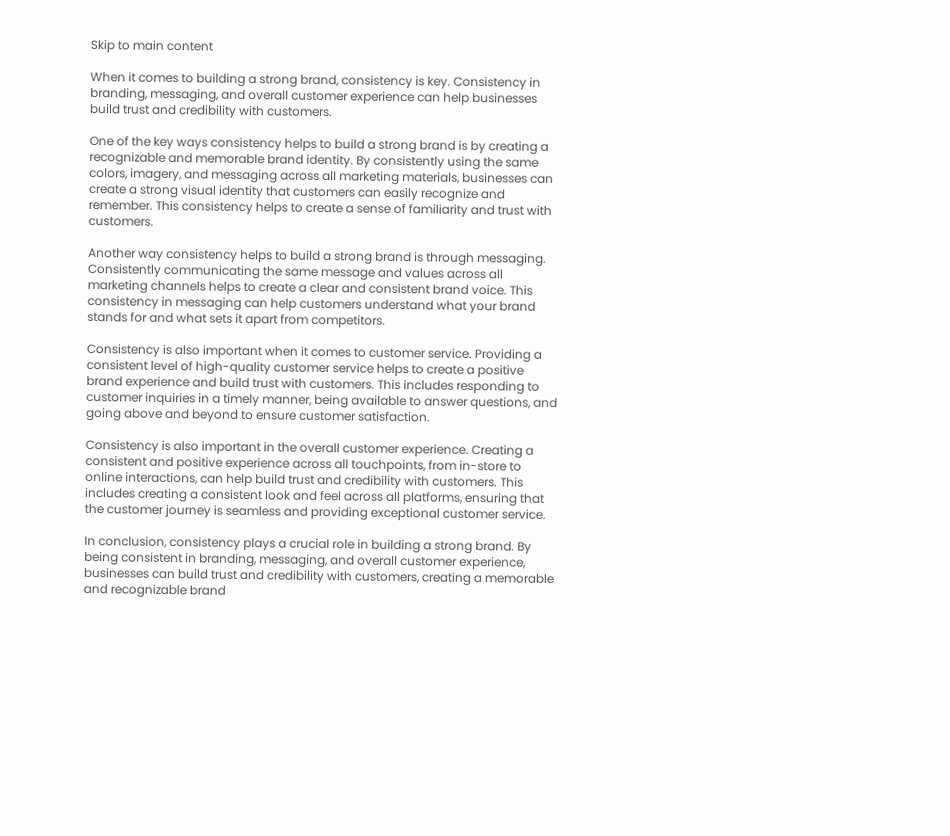Skip to main content

When it comes to building a strong brand, consistency is key. Consistency in branding, messaging, and overall customer experience can help businesses build trust and credibility with customers.

One of the key ways consistency helps to build a strong brand is by creating a recognizable and memorable brand identity. By consistently using the same colors, imagery, and messaging across all marketing materials, businesses can create a strong visual identity that customers can easily recognize and remember. This consistency helps to create a sense of familiarity and trust with customers.

Another way consistency helps to build a strong brand is through messaging. Consistently communicating the same message and values across all marketing channels helps to create a clear and consistent brand voice. This consistency in messaging can help customers understand what your brand stands for and what sets it apart from competitors.

Consistency is also important when it comes to customer service. Providing a consistent level of high-quality customer service helps to create a positive brand experience and build trust with customers. This includes responding to customer inquiries in a timely manner, being available to answer questions, and going above and beyond to ensure customer satisfaction.

Consistency is also important in the overall customer experience. Creating a consistent and positive experience across all touchpoints, from in-store to online interactions, can help build trust and credibility with customers. This includes creating a consistent look and feel across all platforms, ensuring that the customer journey is seamless and providing exceptional customer service.

In conclusion, consistency plays a crucial role in building a strong brand. By being consistent in branding, messaging, and overall customer experience, businesses can build trust and credibility with customers, creating a memorable and recognizable brand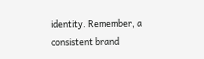identity. Remember, a consistent brand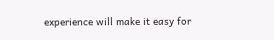experience will make it easy for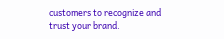customers to recognize and trust your brand.